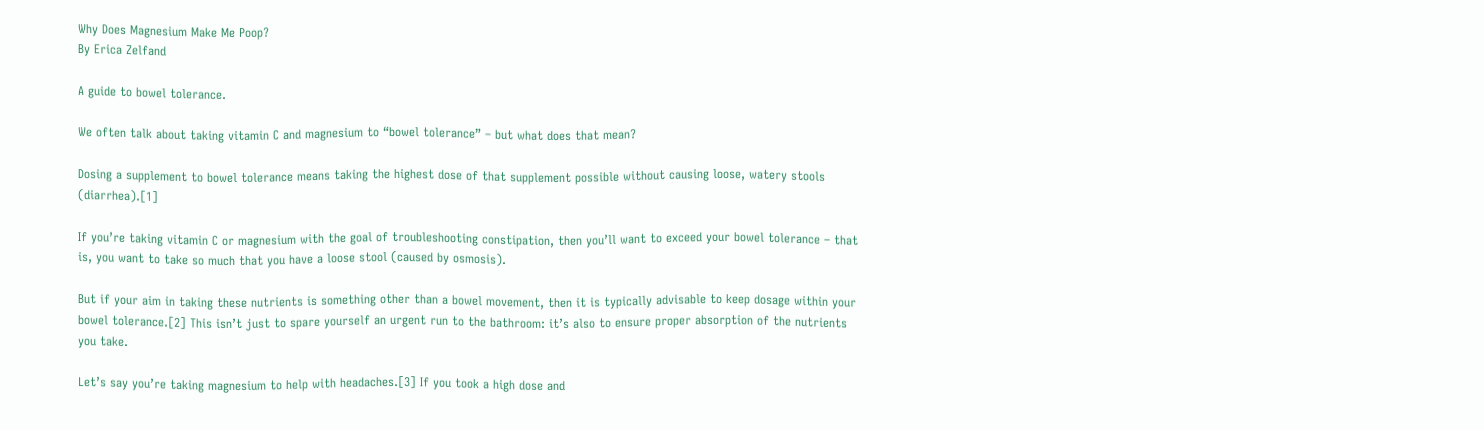Why Does Magnesium Make Me Poop?
By Erica Zelfand

A guide to bowel tolerance.

We often talk about taking vitamin C and magnesium to “bowel tolerance” – but what does that mean?

Dosing a supplement to bowel tolerance means taking the highest dose of that supplement possible without causing loose, watery stools (diarrhea).[1]

If you’re taking vitamin C or magnesium with the goal of troubleshooting constipation, then you’ll want to exceed your bowel tolerance – that is, you want to take so much that you have a loose stool (caused by osmosis).

But if your aim in taking these nutrients is something other than a bowel movement, then it is typically advisable to keep dosage within your bowel tolerance.[2] This isn’t just to spare yourself an urgent run to the bathroom: it’s also to ensure proper absorption of the nutrients you take.

Let’s say you’re taking magnesium to help with headaches.[3] If you took a high dose and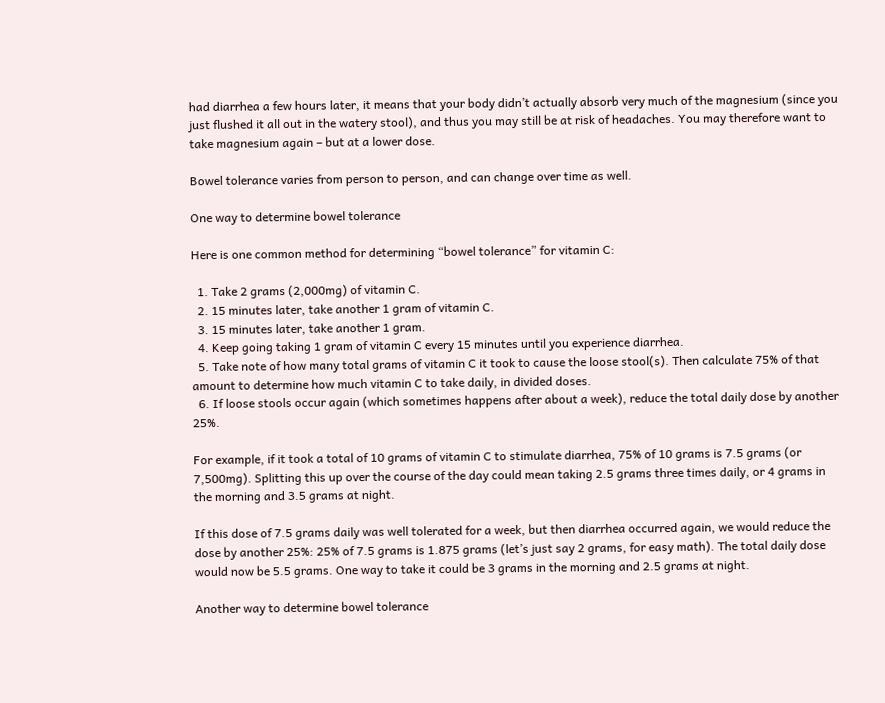had diarrhea a few hours later, it means that your body didn’t actually absorb very much of the magnesium (since you just flushed it all out in the watery stool), and thus you may still be at risk of headaches. You may therefore want to take magnesium again – but at a lower dose.

Bowel tolerance varies from person to person, and can change over time as well.

One way to determine bowel tolerance

Here is one common method for determining “bowel tolerance” for vitamin C:

  1. Take 2 grams (2,000mg) of vitamin C.
  2. 15 minutes later, take another 1 gram of vitamin C.
  3. 15 minutes later, take another 1 gram.
  4. Keep going taking 1 gram of vitamin C every 15 minutes until you experience diarrhea.
  5. Take note of how many total grams of vitamin C it took to cause the loose stool(s). Then calculate 75% of that amount to determine how much vitamin C to take daily, in divided doses.
  6. If loose stools occur again (which sometimes happens after about a week), reduce the total daily dose by another 25%.

For example, if it took a total of 10 grams of vitamin C to stimulate diarrhea, 75% of 10 grams is 7.5 grams (or 7,500mg). Splitting this up over the course of the day could mean taking 2.5 grams three times daily, or 4 grams in the morning and 3.5 grams at night.

If this dose of 7.5 grams daily was well tolerated for a week, but then diarrhea occurred again, we would reduce the dose by another 25%: 25% of 7.5 grams is 1.875 grams (let’s just say 2 grams, for easy math). The total daily dose would now be 5.5 grams. One way to take it could be 3 grams in the morning and 2.5 grams at night.

Another way to determine bowel tolerance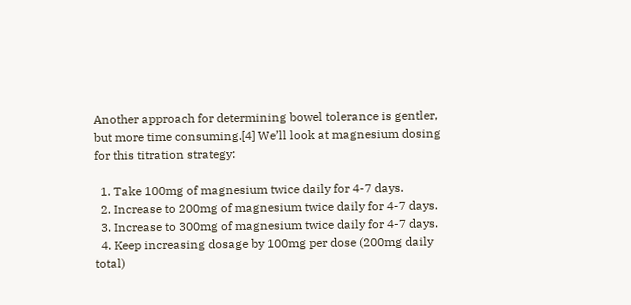Another approach for determining bowel tolerance is gentler, but more time consuming.[4] We’ll look at magnesium dosing for this titration strategy:

  1. Take 100mg of magnesium twice daily for 4-7 days.
  2. Increase to 200mg of magnesium twice daily for 4-7 days.
  3. Increase to 300mg of magnesium twice daily for 4-7 days.
  4. Keep increasing dosage by 100mg per dose (200mg daily total)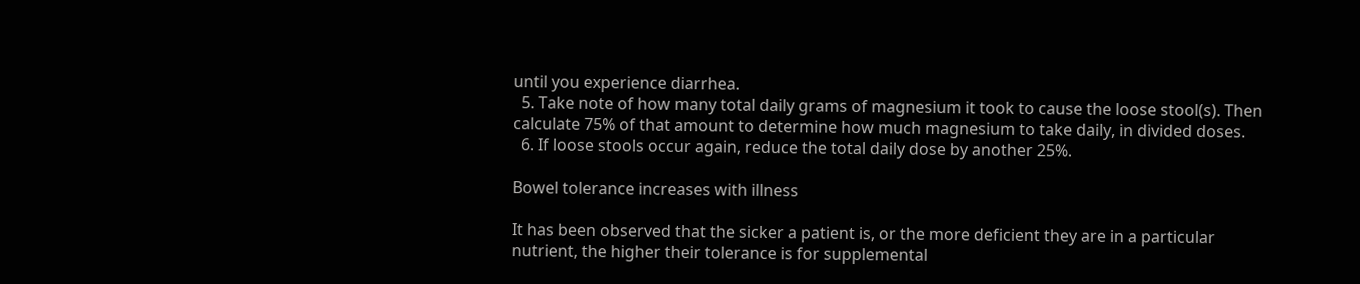until you experience diarrhea.
  5. Take note of how many total daily grams of magnesium it took to cause the loose stool(s). Then calculate 75% of that amount to determine how much magnesium to take daily, in divided doses.
  6. If loose stools occur again, reduce the total daily dose by another 25%.

Bowel tolerance increases with illness

It has been observed that the sicker a patient is, or the more deficient they are in a particular nutrient, the higher their tolerance is for supplemental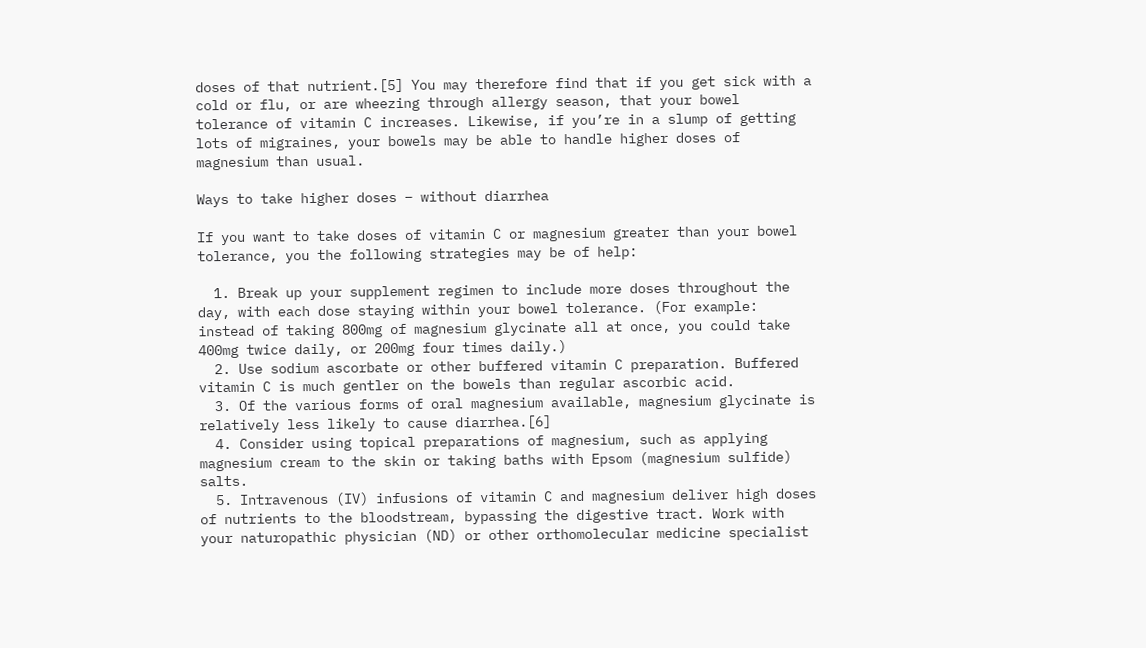doses of that nutrient.[5] You may therefore find that if you get sick with a cold or flu, or are wheezing through allergy season, that your bowel tolerance of vitamin C increases. Likewise, if you’re in a slump of getting lots of migraines, your bowels may be able to handle higher doses of magnesium than usual.

Ways to take higher doses – without diarrhea

If you want to take doses of vitamin C or magnesium greater than your bowel tolerance, you the following strategies may be of help:

  1. Break up your supplement regimen to include more doses throughout the day, with each dose staying within your bowel tolerance. (For example: instead of taking 800mg of magnesium glycinate all at once, you could take 400mg twice daily, or 200mg four times daily.)
  2. Use sodium ascorbate or other buffered vitamin C preparation. Buffered vitamin C is much gentler on the bowels than regular ascorbic acid.
  3. Of the various forms of oral magnesium available, magnesium glycinate is relatively less likely to cause diarrhea.[6]
  4. Consider using topical preparations of magnesium, such as applying magnesium cream to the skin or taking baths with Epsom (magnesium sulfide) salts.
  5. Intravenous (IV) infusions of vitamin C and magnesium deliver high doses of nutrients to the bloodstream, bypassing the digestive tract. Work with your naturopathic physician (ND) or other orthomolecular medicine specialist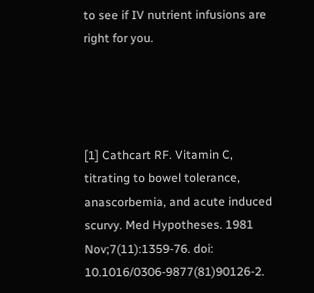to see if IV nutrient infusions are right for you.




[1] Cathcart RF. Vitamin C, titrating to bowel tolerance, anascorbemia, and acute induced scurvy. Med Hypotheses. 1981 Nov;7(11):1359-76. doi: 10.1016/0306-9877(81)90126-2.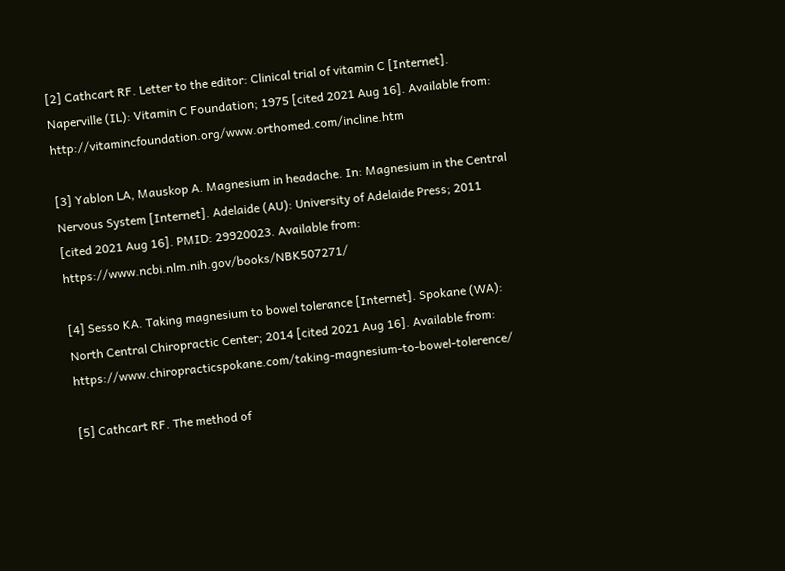[2] Cathcart RF. Letter to the editor: Clinical trial of vitamin C [Internet]. Naperville (IL): Vitamin C Foundation; 1975 [cited 2021 Aug 16]. Available from: http://vitamincfoundation.org/www.orthomed.com/incline.htm

[3] Yablon LA, Mauskop A. Magnesium in headache. In: Magnesium in the Central Nervous System [Internet]. Adelaide (AU): University of Adelaide Press; 2011 [cited 2021 Aug 16]. PMID: 29920023. Available from: https://www.ncbi.nlm.nih.gov/books/NBK507271/

[4] Sesso KA. Taking magnesium to bowel tolerance [Internet]. Spokane (WA): North Central Chiropractic Center; 2014 [cited 2021 Aug 16]. Available from: https://www.chiropracticspokane.com/taking-magnesium-to-bowel-tolerence/

[5] Cathcart RF. The method of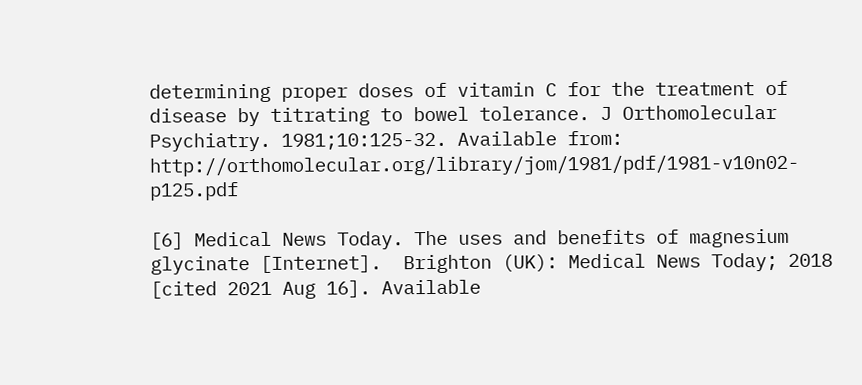determining proper doses of vitamin C for the treatment of disease by titrating to bowel tolerance. J Orthomolecular Psychiatry. 1981;10:125-32. Available from: http://orthomolecular.org/library/jom/1981/pdf/1981-v10n02-p125.pdf

[6] Medical News Today. The uses and benefits of magnesium glycinate [Internet].  Brighton (UK): Medical News Today; 2018 [cited 2021 Aug 16]. Available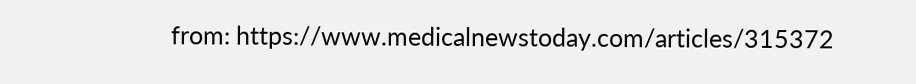from: https://www.medicalnewstoday.com/articles/315372